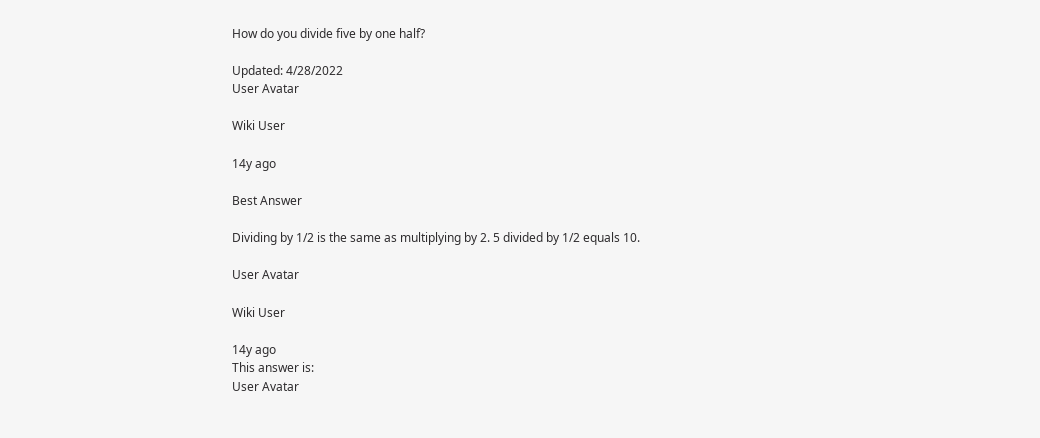How do you divide five by one half?

Updated: 4/28/2022
User Avatar

Wiki User

14y ago

Best Answer

Dividing by 1/2 is the same as multiplying by 2. 5 divided by 1/2 equals 10.

User Avatar

Wiki User

14y ago
This answer is:
User Avatar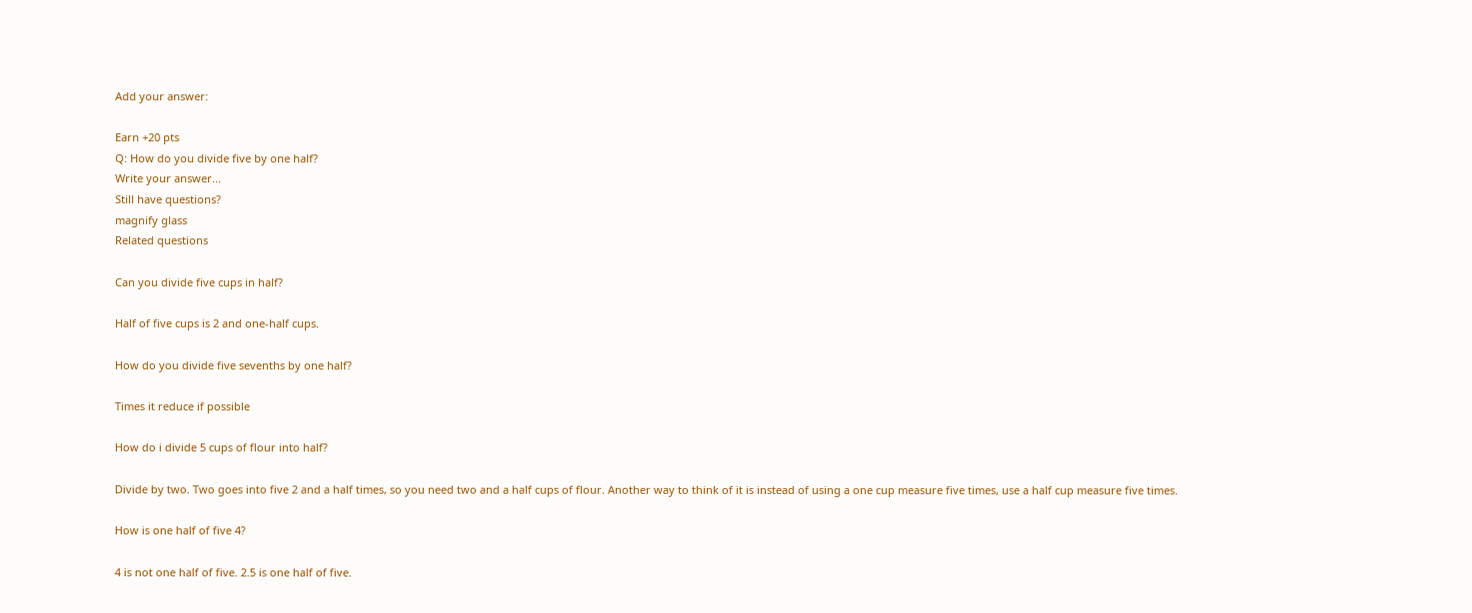Add your answer:

Earn +20 pts
Q: How do you divide five by one half?
Write your answer...
Still have questions?
magnify glass
Related questions

Can you divide five cups in half?

Half of five cups is 2 and one-half cups.

How do you divide five sevenths by one half?

Times it reduce if possible

How do i divide 5 cups of flour into half?

Divide by two. Two goes into five 2 and a half times, so you need two and a half cups of flour. Another way to think of it is instead of using a one cup measure five times, use a half cup measure five times.

How is one half of five 4?

4 is not one half of five. 2.5 is one half of five.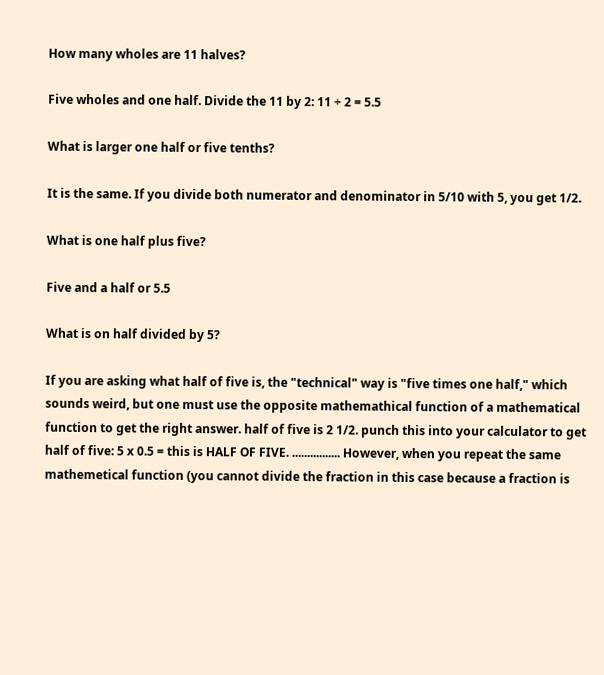How many wholes are 11 halves?

Five wholes and one half. Divide the 11 by 2: 11 ÷ 2 = 5.5

What is larger one half or five tenths?

It is the same. If you divide both numerator and denominator in 5/10 with 5, you get 1/2.

What is one half plus five?

Five and a half or 5.5

What is on half divided by 5?

If you are asking what half of five is, the "technical" way is "five times one half," which sounds weird, but one must use the opposite mathemathical function of a mathematical function to get the right answer. half of five is 2 1/2. punch this into your calculator to get half of five: 5 x 0.5 = this is HALF OF FIVE. ................ However, when you repeat the same mathemetical function (you cannot divide the fraction in this case because a fraction is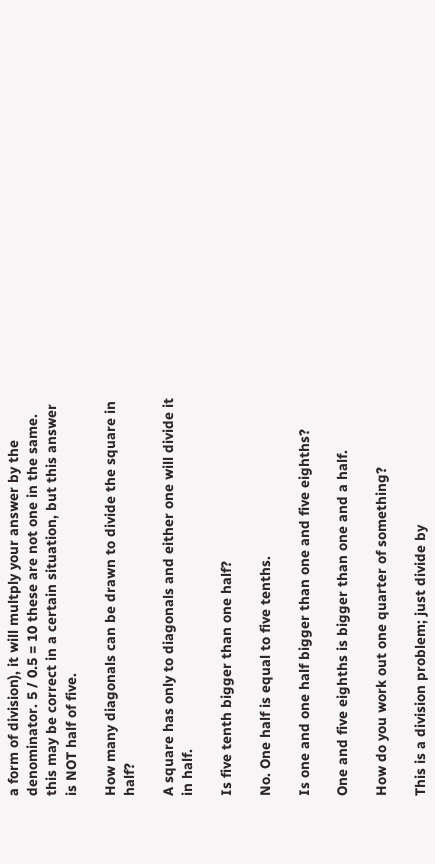a form of division), it will multply your answer by the denominator. 5 / 0.5 = 10 these are not one in the same. this may be correct in a certain situation, but this answer is NOT half of five.

How many diagonals can be drawn to divide the square in half?

A square has only to diagonals and either one will divide it in half.

Is five tenth bigger than one half?

No. One half is equal to five tenths.

Is one and one half bigger than one and five eighths?

One and five eighths is bigger than one and a half.

How do you work out one quarter of something?

This is a division problem; just divide by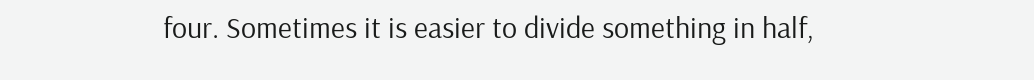four. Sometimes it is easier to divide something in half,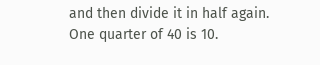and then divide it in half again. One quarter of 40 is 10.